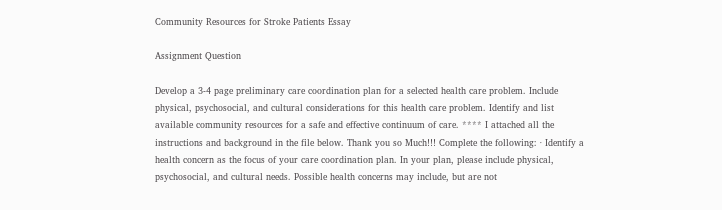Community Resources for Stroke Patients Essay

Assignment Question

Develop a 3-4 page preliminary care coordination plan for a selected health care problem. Include physical, psychosocial, and cultural considerations for this health care problem. Identify and list available community resources for a safe and effective continuum of care. **** I attached all the instructions and background in the file below. Thank you so Much!!! Complete the following: · Identify a health concern as the focus of your care coordination plan. In your plan, please include physical, psychosocial, and cultural needs. Possible health concerns may include, but are not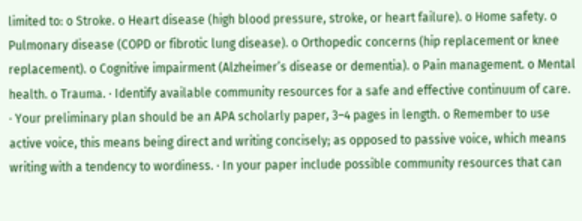limited to: o Stroke. o Heart disease (high blood pressure, stroke, or heart failure). o Home safety. o Pulmonary disease (COPD or fibrotic lung disease). o Orthopedic concerns (hip replacement or knee replacement). o Cognitive impairment (Alzheimer’s disease or dementia). o Pain management. o Mental health. o Trauma. · Identify available community resources for a safe and effective continuum of care. · Your preliminary plan should be an APA scholarly paper, 3–4 pages in length. o Remember to use active voice, this means being direct and writing concisely; as opposed to passive voice, which means writing with a tendency to wordiness. · In your paper include possible community resources that can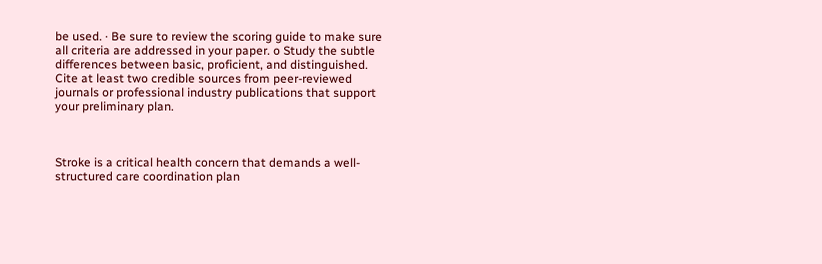be used. · Be sure to review the scoring guide to make sure all criteria are addressed in your paper. o Study the subtle differences between basic, proficient, and distinguished. Cite at least two credible sources from peer-reviewed journals or professional industry publications that support your preliminary plan.



Stroke is a critical health concern that demands a well-structured care coordination plan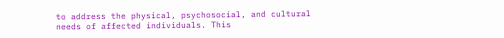to address the physical, psychosocial, and cultural needs of affected individuals. This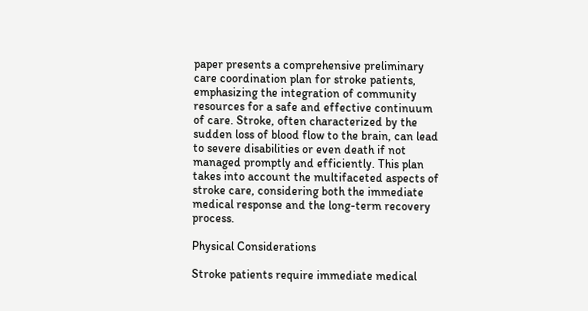paper presents a comprehensive preliminary care coordination plan for stroke patients, emphasizing the integration of community resources for a safe and effective continuum of care. Stroke, often characterized by the sudden loss of blood flow to the brain, can lead to severe disabilities or even death if not managed promptly and efficiently. This plan takes into account the multifaceted aspects of stroke care, considering both the immediate medical response and the long-term recovery process.

Physical Considerations

Stroke patients require immediate medical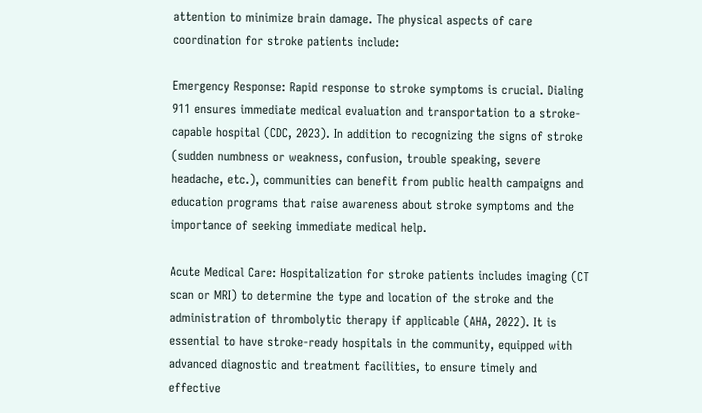attention to minimize brain damage. The physical aspects of care coordination for stroke patients include:

Emergency Response: Rapid response to stroke symptoms is crucial. Dialing 911 ensures immediate medical evaluation and transportation to a stroke-capable hospital (CDC, 2023). In addition to recognizing the signs of stroke (sudden numbness or weakness, confusion, trouble speaking, severe headache, etc.), communities can benefit from public health campaigns and education programs that raise awareness about stroke symptoms and the importance of seeking immediate medical help.

Acute Medical Care: Hospitalization for stroke patients includes imaging (CT scan or MRI) to determine the type and location of the stroke and the administration of thrombolytic therapy if applicable (AHA, 2022). It is essential to have stroke-ready hospitals in the community, equipped with advanced diagnostic and treatment facilities, to ensure timely and effective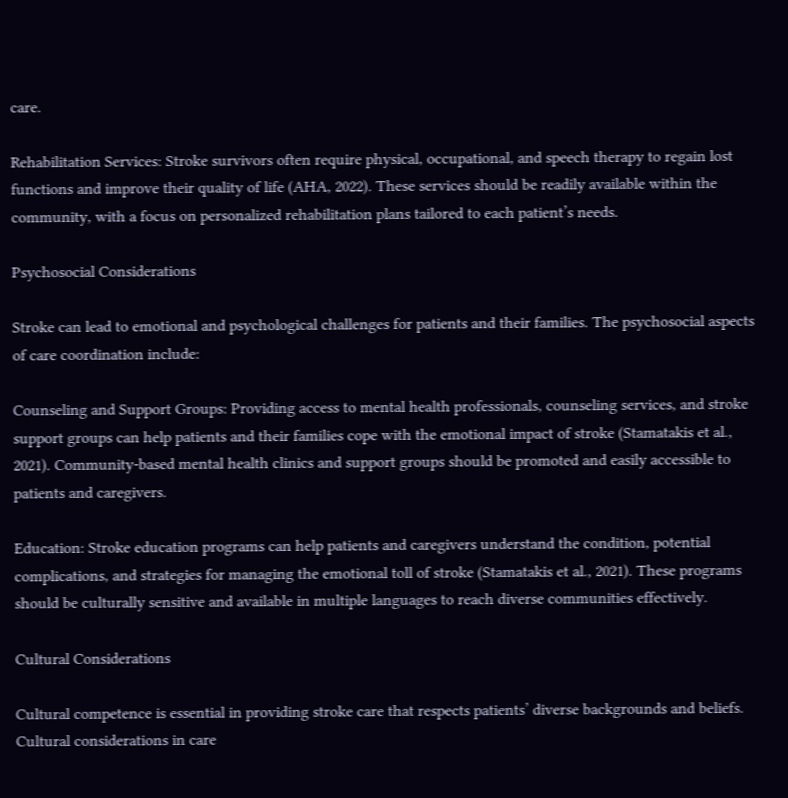care.

Rehabilitation Services: Stroke survivors often require physical, occupational, and speech therapy to regain lost functions and improve their quality of life (AHA, 2022). These services should be readily available within the community, with a focus on personalized rehabilitation plans tailored to each patient’s needs.

Psychosocial Considerations

Stroke can lead to emotional and psychological challenges for patients and their families. The psychosocial aspects of care coordination include:

Counseling and Support Groups: Providing access to mental health professionals, counseling services, and stroke support groups can help patients and their families cope with the emotional impact of stroke (Stamatakis et al., 2021). Community-based mental health clinics and support groups should be promoted and easily accessible to patients and caregivers.

Education: Stroke education programs can help patients and caregivers understand the condition, potential complications, and strategies for managing the emotional toll of stroke (Stamatakis et al., 2021). These programs should be culturally sensitive and available in multiple languages to reach diverse communities effectively.

Cultural Considerations

Cultural competence is essential in providing stroke care that respects patients’ diverse backgrounds and beliefs. Cultural considerations in care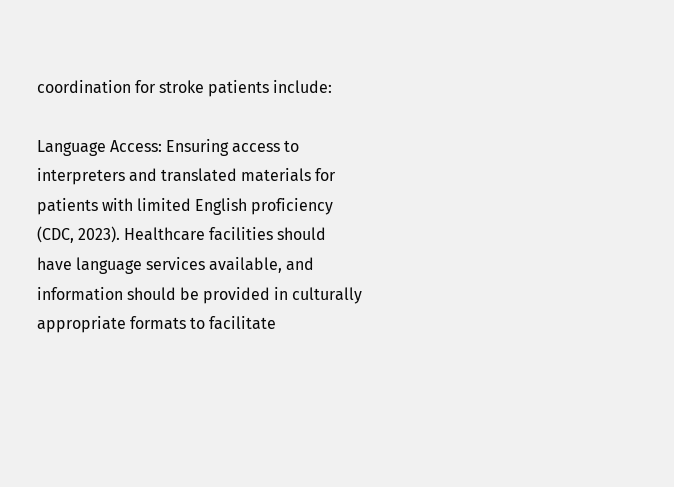coordination for stroke patients include:

Language Access: Ensuring access to interpreters and translated materials for patients with limited English proficiency (CDC, 2023). Healthcare facilities should have language services available, and information should be provided in culturally appropriate formats to facilitate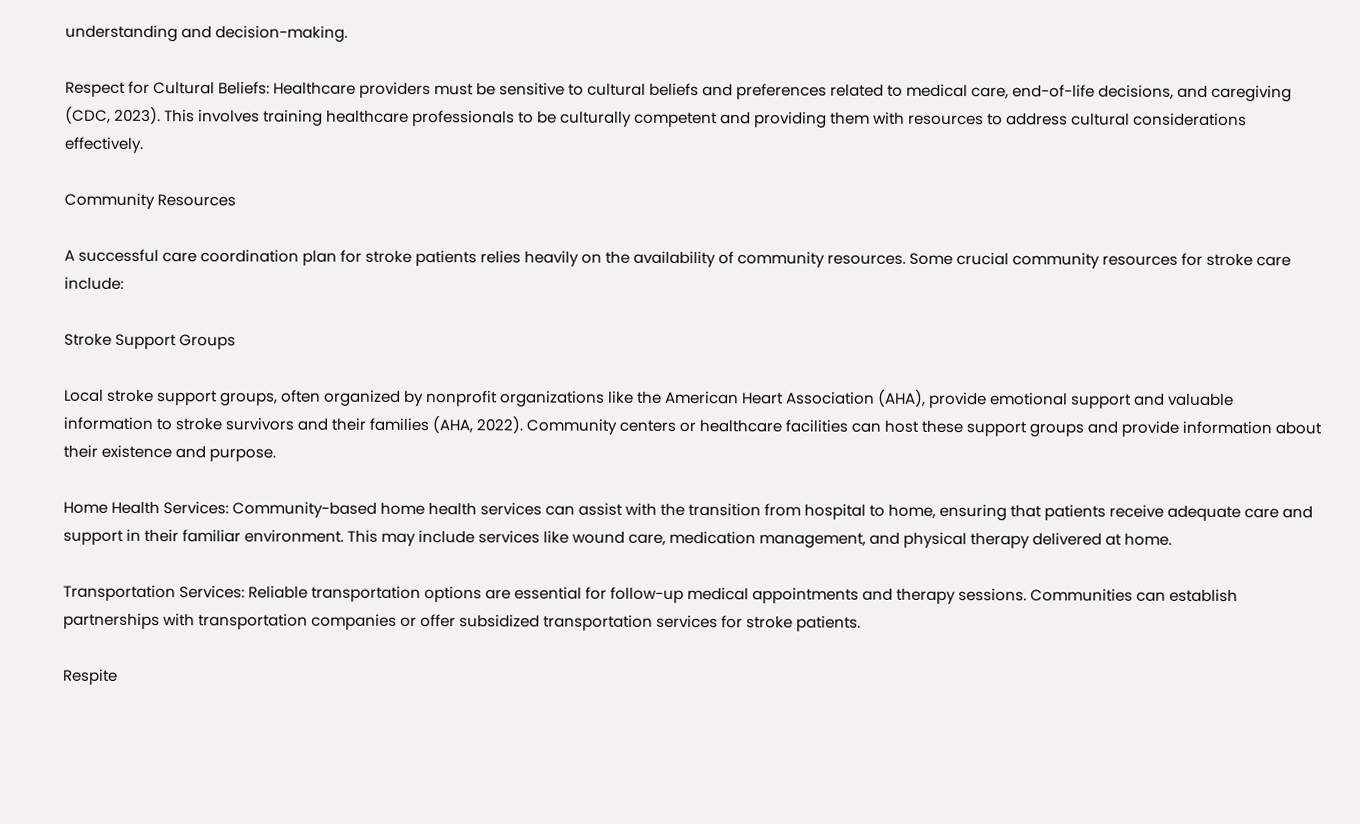understanding and decision-making.

Respect for Cultural Beliefs: Healthcare providers must be sensitive to cultural beliefs and preferences related to medical care, end-of-life decisions, and caregiving (CDC, 2023). This involves training healthcare professionals to be culturally competent and providing them with resources to address cultural considerations effectively.

Community Resources

A successful care coordination plan for stroke patients relies heavily on the availability of community resources. Some crucial community resources for stroke care include:

Stroke Support Groups

Local stroke support groups, often organized by nonprofit organizations like the American Heart Association (AHA), provide emotional support and valuable information to stroke survivors and their families (AHA, 2022). Community centers or healthcare facilities can host these support groups and provide information about their existence and purpose.

Home Health Services: Community-based home health services can assist with the transition from hospital to home, ensuring that patients receive adequate care and support in their familiar environment. This may include services like wound care, medication management, and physical therapy delivered at home.

Transportation Services: Reliable transportation options are essential for follow-up medical appointments and therapy sessions. Communities can establish partnerships with transportation companies or offer subsidized transportation services for stroke patients.

Respite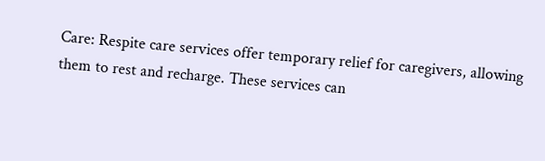Care: Respite care services offer temporary relief for caregivers, allowing them to rest and recharge. These services can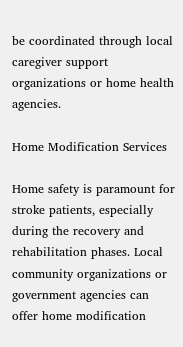be coordinated through local caregiver support organizations or home health agencies.

Home Modification Services

Home safety is paramount for stroke patients, especially during the recovery and rehabilitation phases. Local community organizations or government agencies can offer home modification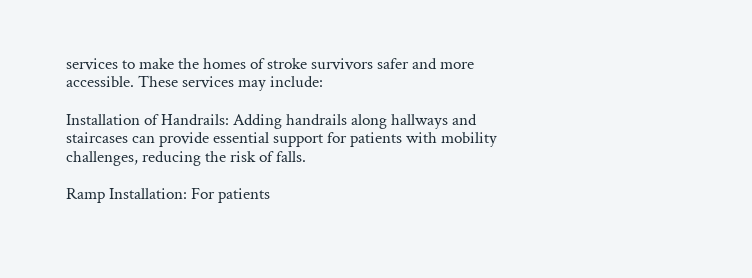services to make the homes of stroke survivors safer and more accessible. These services may include:

Installation of Handrails: Adding handrails along hallways and staircases can provide essential support for patients with mobility challenges, reducing the risk of falls.

Ramp Installation: For patients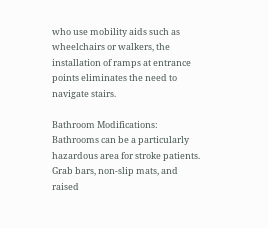who use mobility aids such as wheelchairs or walkers, the installation of ramps at entrance points eliminates the need to navigate stairs.

Bathroom Modifications: Bathrooms can be a particularly hazardous area for stroke patients. Grab bars, non-slip mats, and raised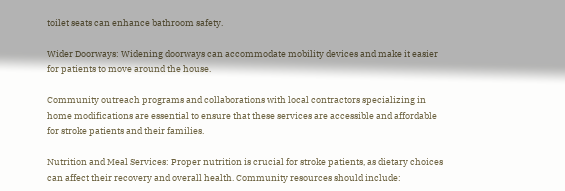toilet seats can enhance bathroom safety.

Wider Doorways: Widening doorways can accommodate mobility devices and make it easier for patients to move around the house.

Community outreach programs and collaborations with local contractors specializing in home modifications are essential to ensure that these services are accessible and affordable for stroke patients and their families.

Nutrition and Meal Services: Proper nutrition is crucial for stroke patients, as dietary choices can affect their recovery and overall health. Community resources should include: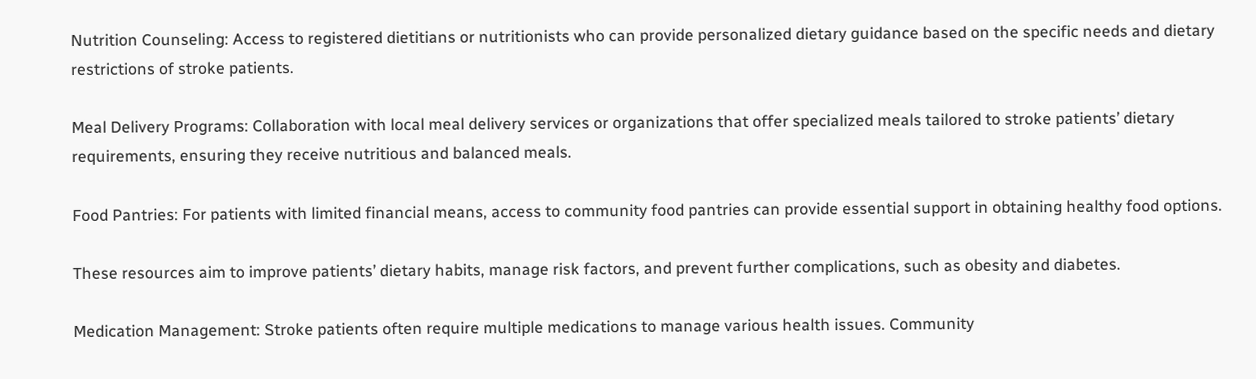Nutrition Counseling: Access to registered dietitians or nutritionists who can provide personalized dietary guidance based on the specific needs and dietary restrictions of stroke patients.

Meal Delivery Programs: Collaboration with local meal delivery services or organizations that offer specialized meals tailored to stroke patients’ dietary requirements, ensuring they receive nutritious and balanced meals.

Food Pantries: For patients with limited financial means, access to community food pantries can provide essential support in obtaining healthy food options.

These resources aim to improve patients’ dietary habits, manage risk factors, and prevent further complications, such as obesity and diabetes.

Medication Management: Stroke patients often require multiple medications to manage various health issues. Community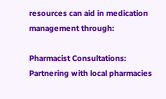resources can aid in medication management through:

Pharmacist Consultations: Partnering with local pharmacies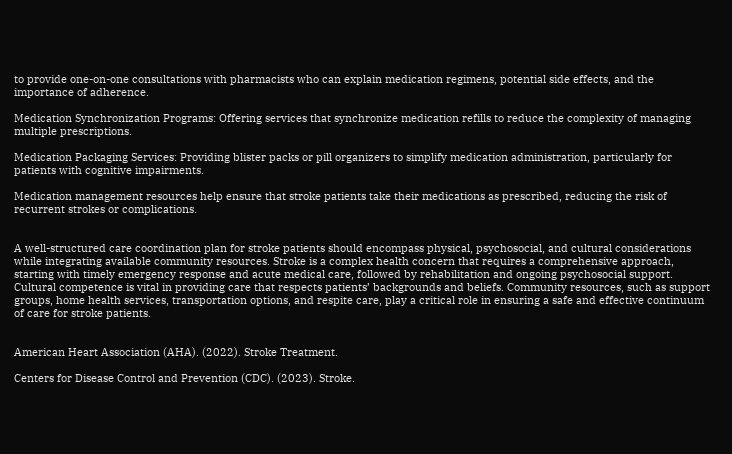to provide one-on-one consultations with pharmacists who can explain medication regimens, potential side effects, and the importance of adherence.

Medication Synchronization Programs: Offering services that synchronize medication refills to reduce the complexity of managing multiple prescriptions.

Medication Packaging Services: Providing blister packs or pill organizers to simplify medication administration, particularly for patients with cognitive impairments.

Medication management resources help ensure that stroke patients take their medications as prescribed, reducing the risk of recurrent strokes or complications.


A well-structured care coordination plan for stroke patients should encompass physical, psychosocial, and cultural considerations while integrating available community resources. Stroke is a complex health concern that requires a comprehensive approach, starting with timely emergency response and acute medical care, followed by rehabilitation and ongoing psychosocial support. Cultural competence is vital in providing care that respects patients’ backgrounds and beliefs. Community resources, such as support groups, home health services, transportation options, and respite care, play a critical role in ensuring a safe and effective continuum of care for stroke patients.


American Heart Association (AHA). (2022). Stroke Treatment.

Centers for Disease Control and Prevention (CDC). (2023). Stroke.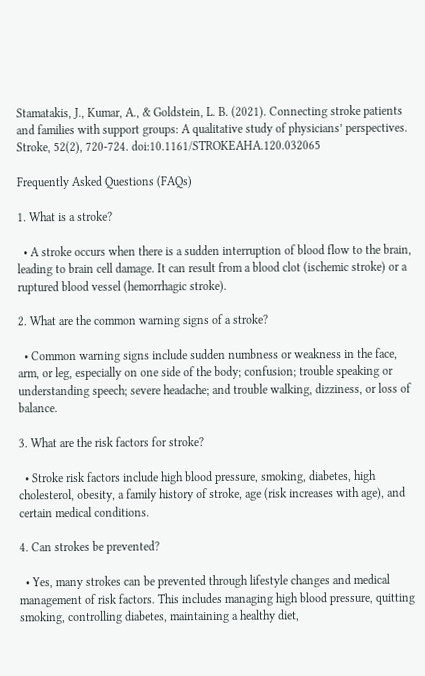Stamatakis, J., Kumar, A., & Goldstein, L. B. (2021). Connecting stroke patients and families with support groups: A qualitative study of physicians’ perspectives. Stroke, 52(2), 720-724. doi:10.1161/STROKEAHA.120.032065

Frequently Asked Questions (FAQs)

1. What is a stroke?

  • A stroke occurs when there is a sudden interruption of blood flow to the brain, leading to brain cell damage. It can result from a blood clot (ischemic stroke) or a ruptured blood vessel (hemorrhagic stroke).

2. What are the common warning signs of a stroke?

  • Common warning signs include sudden numbness or weakness in the face, arm, or leg, especially on one side of the body; confusion; trouble speaking or understanding speech; severe headache; and trouble walking, dizziness, or loss of balance.

3. What are the risk factors for stroke?

  • Stroke risk factors include high blood pressure, smoking, diabetes, high cholesterol, obesity, a family history of stroke, age (risk increases with age), and certain medical conditions.

4. Can strokes be prevented?

  • Yes, many strokes can be prevented through lifestyle changes and medical management of risk factors. This includes managing high blood pressure, quitting smoking, controlling diabetes, maintaining a healthy diet,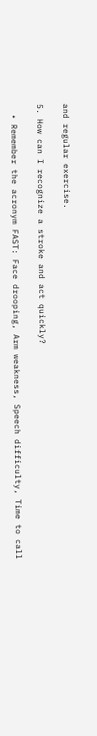and regular exercise.

5. How can I recognize a stroke and act quickly?

  • Remember the acronym FAST: Face drooping, Arm weakness, Speech difficulty, Time to call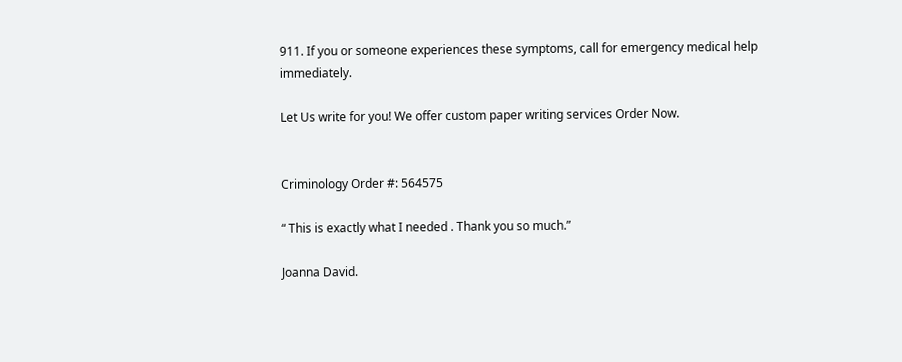911. If you or someone experiences these symptoms, call for emergency medical help immediately.

Let Us write for you! We offer custom paper writing services Order Now.


Criminology Order #: 564575

“ This is exactly what I needed . Thank you so much.”

Joanna David.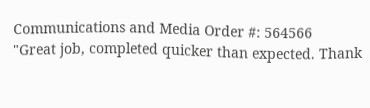Communications and Media Order #: 564566
"Great job, completed quicker than expected. Thank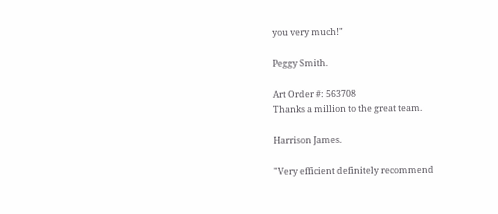you very much!"

Peggy Smith.

Art Order #: 563708
Thanks a million to the great team.

Harrison James.

"Very efficient definitely recommend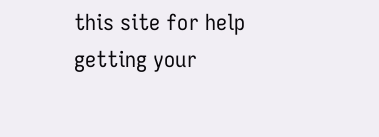this site for help getting your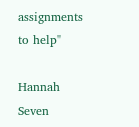assignments to help"

Hannah Seven